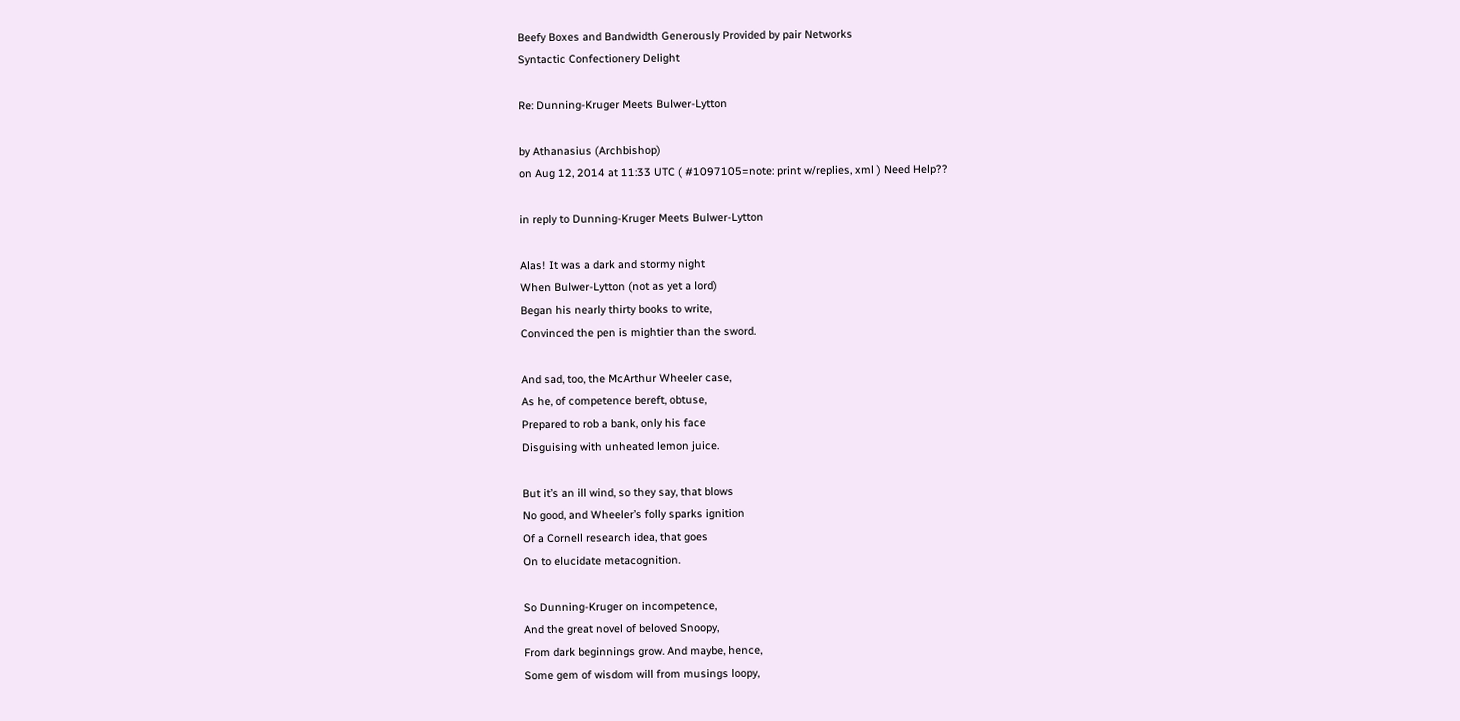Beefy Boxes and Bandwidth Generously Provided by pair Networks
Syntactic Confectionery Delight

Re: Dunning-Kruger Meets Bulwer-Lytton

by Athanasius (Archbishop)
on Aug 12, 2014 at 11:33 UTC ( #1097105=note: print w/replies, xml ) Need Help??

in reply to Dunning-Kruger Meets Bulwer-Lytton

Alas! It was a dark and stormy night
When Bulwer-Lytton (not as yet a lord)
Began his nearly thirty books to write,
Convinced the pen is mightier than the sword.

And sad, too, the McArthur Wheeler case,
As he, of competence bereft, obtuse,
Prepared to rob a bank, only his face
Disguising with unheated lemon juice.

But it’s an ill wind, so they say, that blows
No good, and Wheeler’s folly sparks ignition
Of a Cornell research idea, that goes
On to elucidate metacognition.

So Dunning-Kruger on incompetence,
And the great novel of beloved Snoopy,
From dark beginnings grow. And maybe, hence,
Some gem of wisdom will from musings loopy,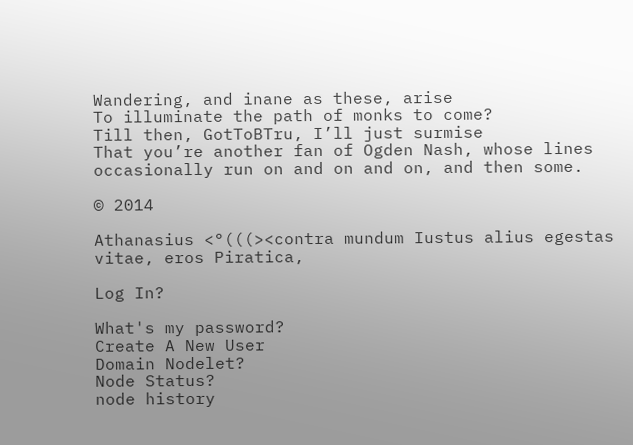Wandering, and inane as these, arise
To illuminate the path of monks to come?
Till then, GotToBTru, I’ll just surmise
That you’re another fan of Ogden Nash, whose lines occasionally run on and on and on, and then some.

© 2014

Athanasius <°(((><contra mundum Iustus alius egestas vitae, eros Piratica,

Log In?

What's my password?
Create A New User
Domain Nodelet?
Node Status?
node history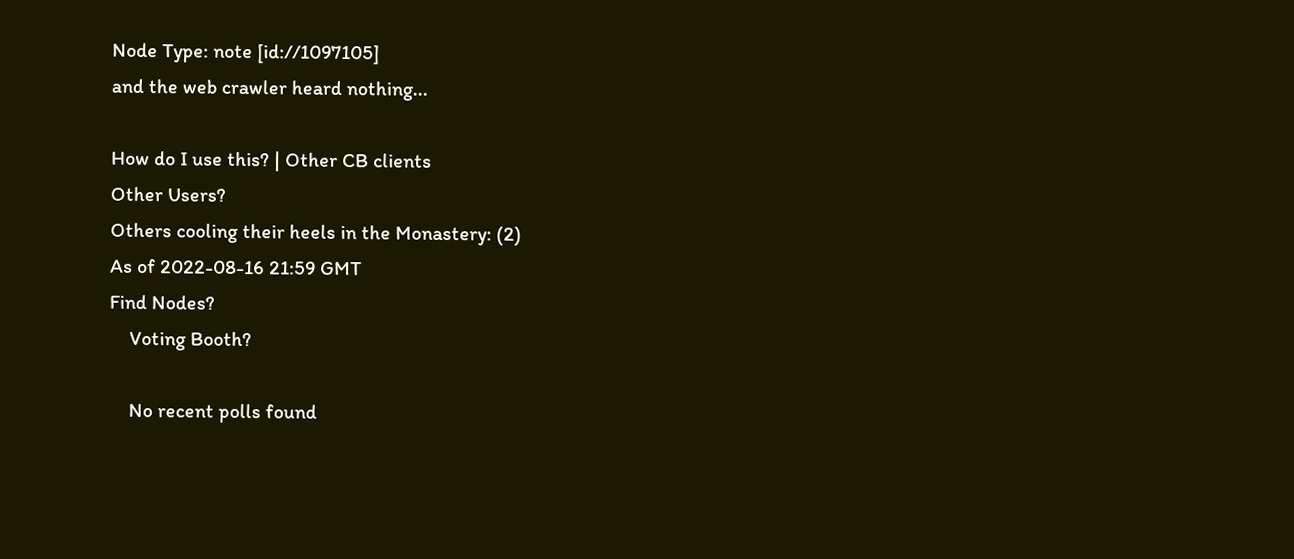Node Type: note [id://1097105]
and the web crawler heard nothing...

How do I use this? | Other CB clients
Other Users?
Others cooling their heels in the Monastery: (2)
As of 2022-08-16 21:59 GMT
Find Nodes?
    Voting Booth?

    No recent polls found